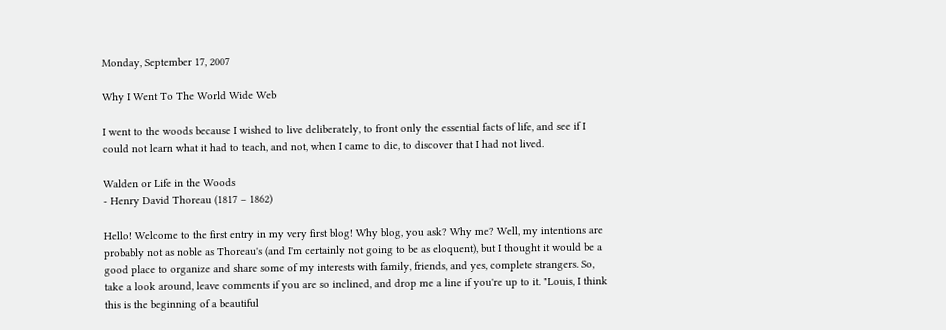Monday, September 17, 2007

Why I Went To The World Wide Web

I went to the woods because I wished to live deliberately, to front only the essential facts of life, and see if I could not learn what it had to teach, and not, when I came to die, to discover that I had not lived.

Walden or Life in the Woods
- Henry David Thoreau (1817 – 1862)

Hello! Welcome to the first entry in my very first blog! Why blog, you ask? Why me? Well, my intentions are probably not as noble as Thoreau's (and I'm certainly not going to be as eloquent), but I thought it would be a good place to organize and share some of my interests with family, friends, and yes, complete strangers. So, take a look around, leave comments if you are so inclined, and drop me a line if you're up to it. "Louis, I think this is the beginning of a beautiful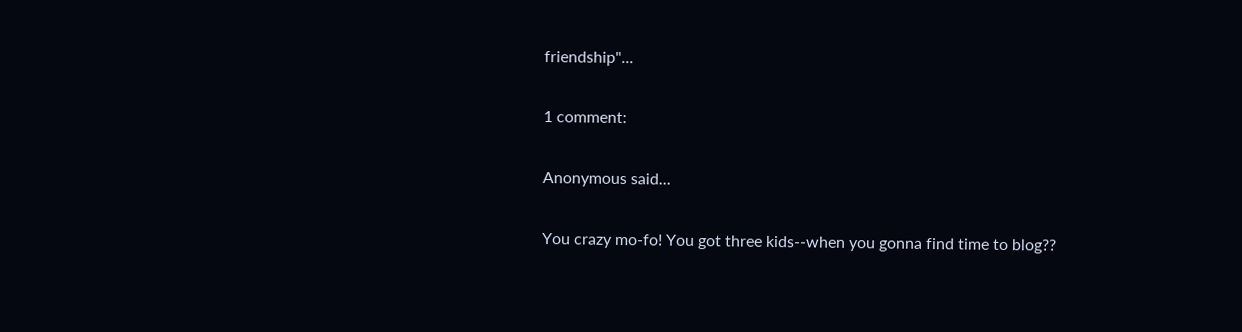friendship"...

1 comment:

Anonymous said...

You crazy mo-fo! You got three kids--when you gonna find time to blog??